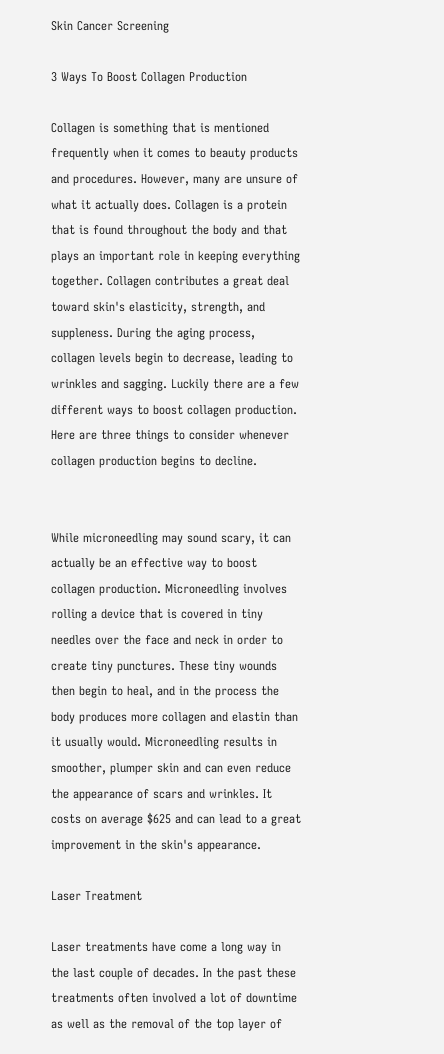Skin Cancer Screening

3 Ways To Boost Collagen Production

Collagen is something that is mentioned frequently when it comes to beauty products and procedures. However, many are unsure of what it actually does. Collagen is a protein that is found throughout the body and that plays an important role in keeping everything together. Collagen contributes a great deal toward skin's elasticity, strength, and suppleness. During the aging process, collagen levels begin to decrease, leading to wrinkles and sagging. Luckily there are a few different ways to boost collagen production. Here are three things to consider whenever collagen production begins to decline.


While microneedling may sound scary, it can actually be an effective way to boost collagen production. Microneedling involves rolling a device that is covered in tiny needles over the face and neck in order to create tiny punctures. These tiny wounds then begin to heal, and in the process the body produces more collagen and elastin than it usually would. Microneedling results in smoother, plumper skin and can even reduce the appearance of scars and wrinkles. It costs on average $625 and can lead to a great improvement in the skin's appearance.

Laser Treatment

Laser treatments have come a long way in the last couple of decades. In the past these treatments often involved a lot of downtime as well as the removal of the top layer of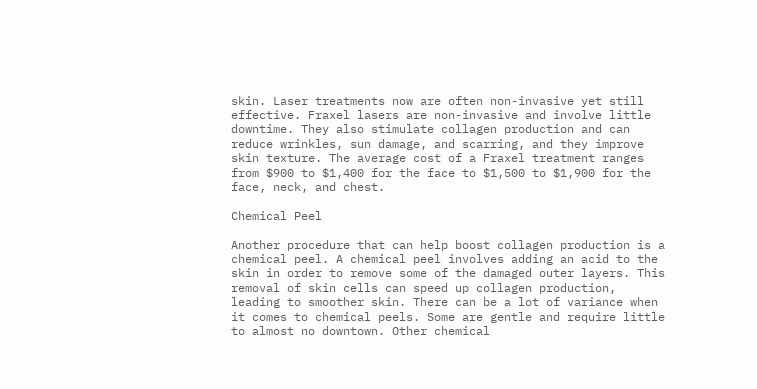skin. Laser treatments now are often non-invasive yet still effective. Fraxel lasers are non-invasive and involve little downtime. They also stimulate collagen production and can reduce wrinkles, sun damage, and scarring, and they improve skin texture. The average cost of a Fraxel treatment ranges from $900 to $1,400 for the face to $1,500 to $1,900 for the face, neck, and chest.

Chemical Peel

Another procedure that can help boost collagen production is a chemical peel. A chemical peel involves adding an acid to the skin in order to remove some of the damaged outer layers. This removal of skin cells can speed up collagen production, leading to smoother skin. There can be a lot of variance when it comes to chemical peels. Some are gentle and require little to almost no downtown. Other chemical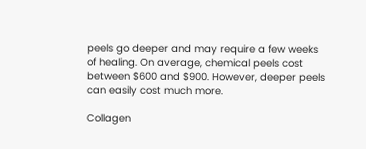peels go deeper and may require a few weeks of healing. On average, chemical peels cost between $600 and $900. However, deeper peels can easily cost much more.

Collagen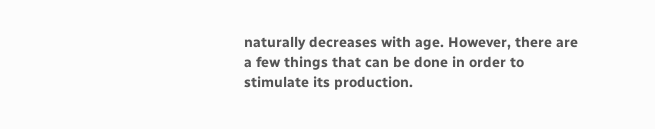naturally decreases with age. However, there are a few things that can be done in order to stimulate its production.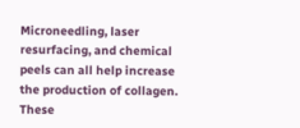Microneedling, laser resurfacing, and chemical peels can all help increase the production of collagen. These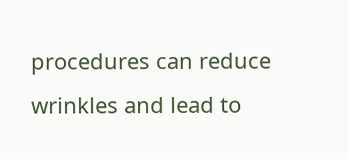procedures can reduce wrinkles and lead to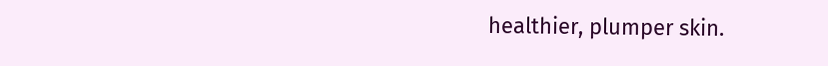healthier, plumper skin.